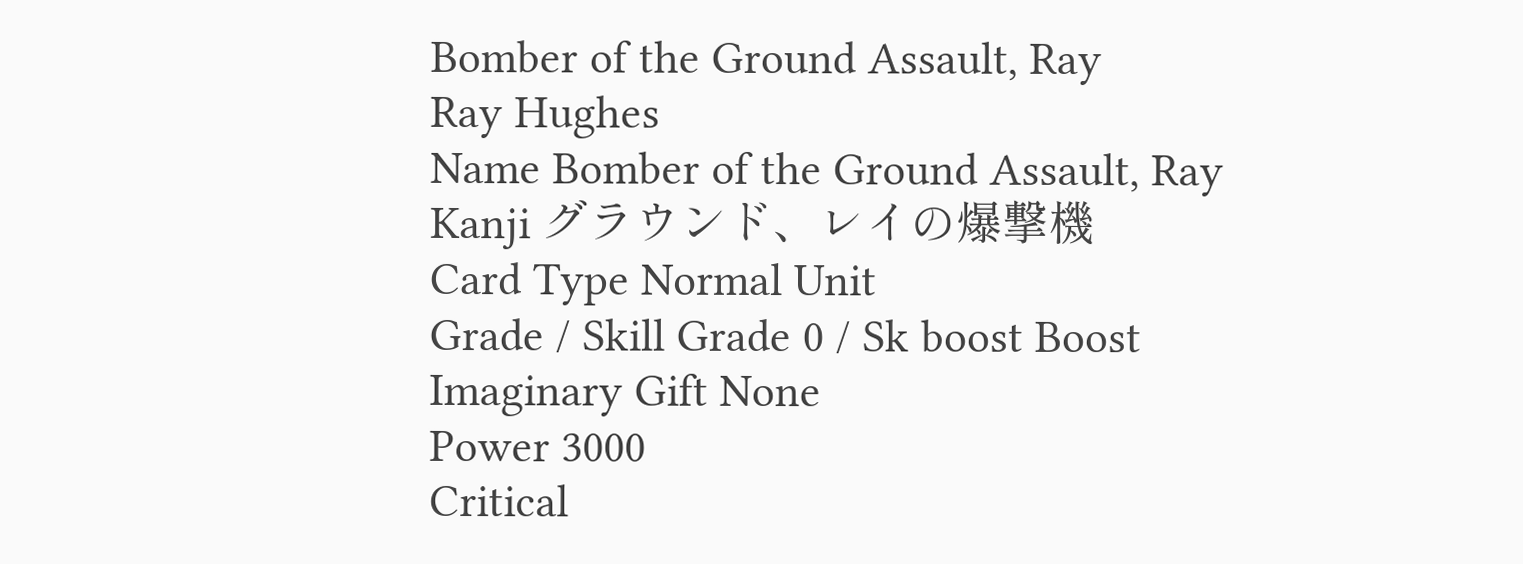Bomber of the Ground Assault, Ray
Ray Hughes
Name Bomber of the Ground Assault, Ray
Kanji グラウンド、レイの爆撃機
Card Type Normal Unit
Grade / Skill Grade 0 / Sk boost Boost
Imaginary Gift None
Power 3000
Critical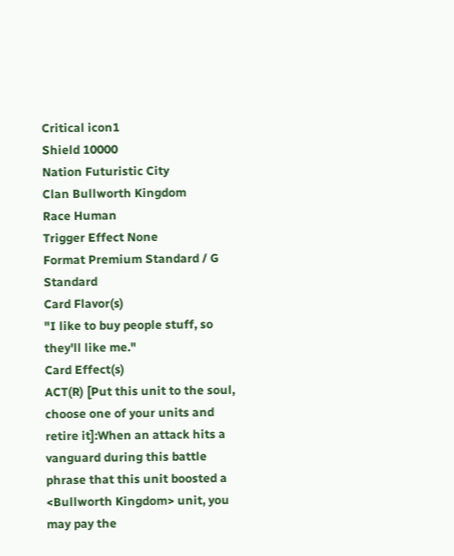Critical icon1
Shield 10000
Nation Futuristic City
Clan Bullworth Kingdom
Race Human
Trigger Effect None
Format Premium Standard / G Standard
Card Flavor(s)
"I like to buy people stuff, so they'll like me."
Card Effect(s)
ACT(R) [Put this unit to the soul, choose one of your units and retire it]:When an attack hits a vanguard during this battle phrase that this unit boosted a <Bullworth Kingdom> unit, you may pay the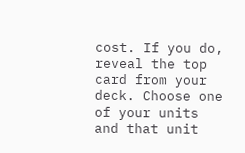cost. If you do, reveal the top card from your deck. Choose one of your units and that unit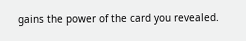gains the power of the card you revealed.